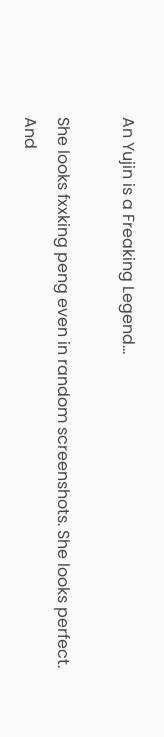An Yujin is a Freaking Legend…

She looks fxxking peng even in random screenshots. She looks perfect. And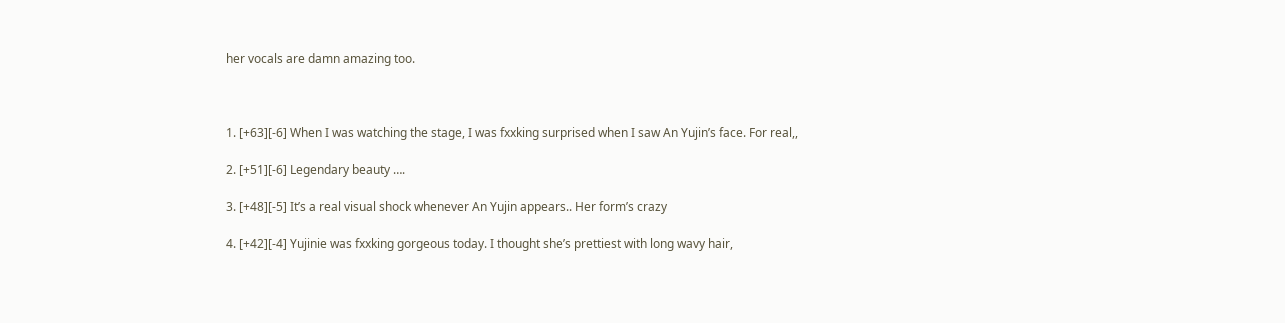her vocals are damn amazing too.



1. [+63][-6] When I was watching the stage, I was fxxking surprised when I saw An Yujin’s face. For real,,

2. [+51][-6] Legendary beauty ….

3. [+48][-5] It’s a real visual shock whenever An Yujin appears.. Her form’s crazy

4. [+42][-4] Yujinie was fxxking gorgeous today. I thought she’s prettiest with long wavy hair,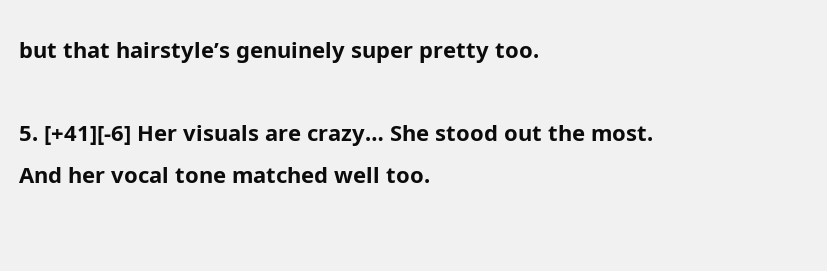but that hairstyle’s genuinely super pretty too.

5. [+41][-6] Her visuals are crazy… She stood out the most. And her vocal tone matched well too.